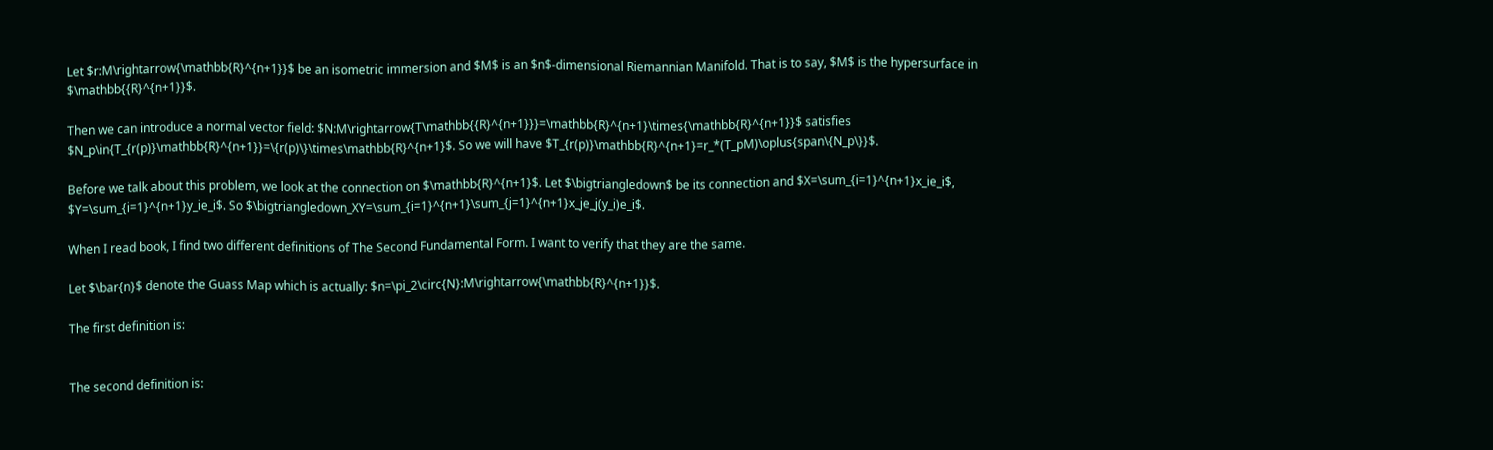Let $r:M\rightarrow{\mathbb{R}^{n+1}}$ be an isometric immersion and $M$ is an $n$-dimensional Riemannian Manifold. That is to say, $M$ is the hypersurface in $\mathbb{{R}^{n+1}}$.

Then we can introduce a normal vector field: $N:M\rightarrow{T\mathbb{{R}^{n+1}}}=\mathbb{R}^{n+1}\times{\mathbb{R}^{n+1}}$ satisfies $N_p\in{T_{r(p)}\mathbb{R}^{n+1}}=\{r(p)\}\times\mathbb{R}^{n+1}$. So we will have $T_{r(p)}\mathbb{R}^{n+1}=r_*(T_pM)\oplus{span\{N_p\}}$.

Before we talk about this problem, we look at the connection on $\mathbb{R}^{n+1}$. Let $\bigtriangledown$ be its connection and $X=\sum_{i=1}^{n+1}x_ie_i$, $Y=\sum_{i=1}^{n+1}y_ie_i$. So $\bigtriangledown_XY=\sum_{i=1}^{n+1}\sum_{j=1}^{n+1}x_je_j(y_i)e_i$.

When I read book, I find two different definitions of The Second Fundamental Form. I want to verify that they are the same.

Let $\bar{n}$ denote the Guass Map which is actually: $n=\pi_2\circ{N}:M\rightarrow{\mathbb{R}^{n+1}}$.

The first definition is:


The second definition is: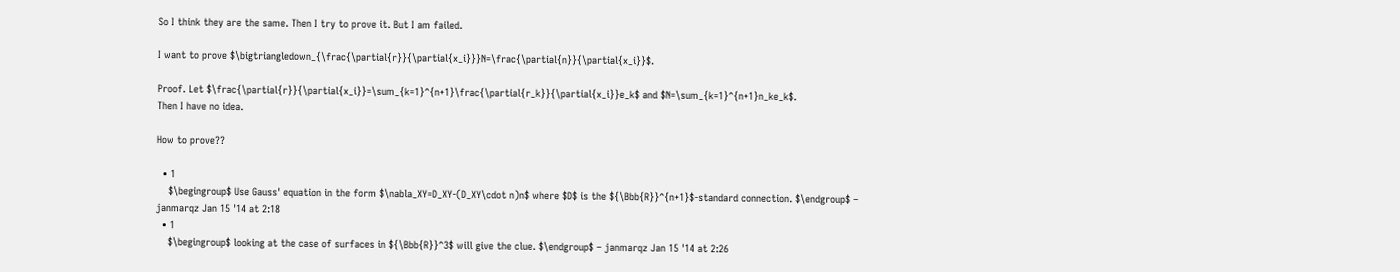So I think they are the same. Then I try to prove it. But I am failed.

I want to prove $\bigtriangledown_{\frac{\partial{r}}{\partial{x_i}}}N=\frac{\partial{n}}{\partial{x_i}}$.

Proof. Let $\frac{\partial{r}}{\partial{x_i}}=\sum_{k=1}^{n+1}\frac{\partial{r_k}}{\partial{x_i}}e_k$ and $N=\sum_{k=1}^{n+1}n_ke_k$.
Then I have no idea.

How to prove??

  • 1
    $\begingroup$ Use Gauss' equation in the form $\nabla_XY=D_XY-(D_XY\cdot n)n$ where $D$ is the ${\Bbb{R}}^{n+1}$-standard connection. $\endgroup$ – janmarqz Jan 15 '14 at 2:18
  • 1
    $\begingroup$ looking at the case of surfaces in ${\Bbb{R}}^3$ will give the clue. $\endgroup$ – janmarqz Jan 15 '14 at 2:26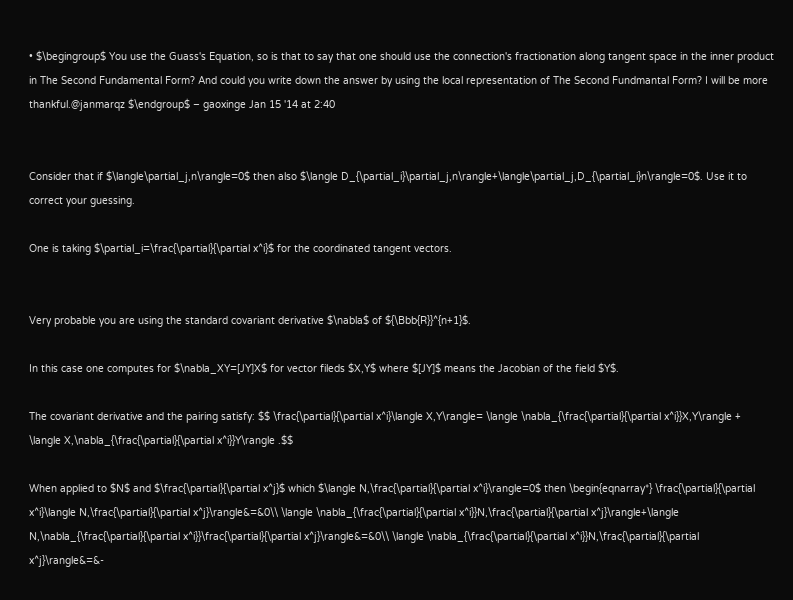• $\begingroup$ You use the Guass's Equation, so is that to say that one should use the connection's fractionation along tangent space in the inner product in The Second Fundamental Form? And could you write down the answer by using the local representation of The Second Fundmantal Form? I will be more thankful.@janmarqz $\endgroup$ – gaoxinge Jan 15 '14 at 2:40


Consider that if $\langle\partial_j,n\rangle=0$ then also $\langle D_{\partial_i}\partial_j,n\rangle+\langle\partial_j,D_{\partial_i}n\rangle=0$. Use it to correct your guessing.

One is taking $\partial_i=\frac{\partial}{\partial x^i}$ for the coordinated tangent vectors.


Very probable you are using the standard covariant derivative $\nabla$ of ${\Bbb{R}}^{n+1}$.

In this case one computes for $\nabla_XY=[JY]X$ for vector fileds $X,Y$ where $[JY]$ means the Jacobian of the field $Y$.

The covariant derivative and the pairing satisfy: $$ \frac{\partial}{\partial x^i}\langle X,Y\rangle= \langle \nabla_{\frac{\partial}{\partial x^i}}X,Y\rangle + \langle X,\nabla_{\frac{\partial}{\partial x^i}}Y\rangle .$$

When applied to $N$ and $\frac{\partial}{\partial x^j}$ which $\langle N,\frac{\partial}{\partial x^i}\rangle=0$ then \begin{eqnarray*} \frac{\partial}{\partial x^i}\langle N,\frac{\partial}{\partial x^j}\rangle&=&0\\ \langle \nabla_{\frac{\partial}{\partial x^i}}N,\frac{\partial}{\partial x^j}\rangle+\langle N,\nabla_{\frac{\partial}{\partial x^i}}\frac{\partial}{\partial x^j}\rangle&=&0\\ \langle \nabla_{\frac{\partial}{\partial x^i}}N,\frac{\partial}{\partial x^j}\rangle&=&-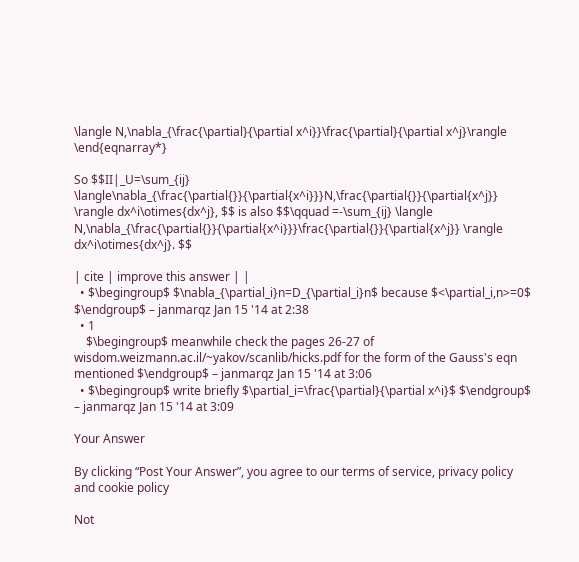\langle N,\nabla_{\frac{\partial}{\partial x^i}}\frac{\partial}{\partial x^j}\rangle \end{eqnarray*}

So $$II|_U=\sum_{ij} \langle\nabla_{\frac{\partial{}}{\partial{x^i}}}N,\frac{\partial{}}{\partial{x^j}} \rangle dx^i\otimes{dx^j}, $$ is also $$\qquad =-\sum_{ij} \langle N,\nabla_{\frac{\partial{}}{\partial{x^i}}}\frac{\partial{}}{\partial{x^j}} \rangle dx^i\otimes{dx^j}. $$

| cite | improve this answer | |
  • $\begingroup$ $\nabla_{\partial_i}n=D_{\partial_i}n$ because $<\partial_i,n>=0$ $\endgroup$ – janmarqz Jan 15 '14 at 2:38
  • 1
    $\begingroup$ meanwhile check the pages 26-27 of wisdom.weizmann.ac.il/~yakov/scanlib/hicks.pdf for the form of the Gauss's eqn mentioned $\endgroup$ – janmarqz Jan 15 '14 at 3:06
  • $\begingroup$ write briefly $\partial_i=\frac{\partial}{\partial x^i}$ $\endgroup$ – janmarqz Jan 15 '14 at 3:09

Your Answer

By clicking “Post Your Answer”, you agree to our terms of service, privacy policy and cookie policy

Not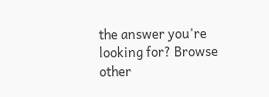the answer you're looking for? Browse other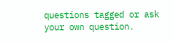questions tagged or ask your own question.